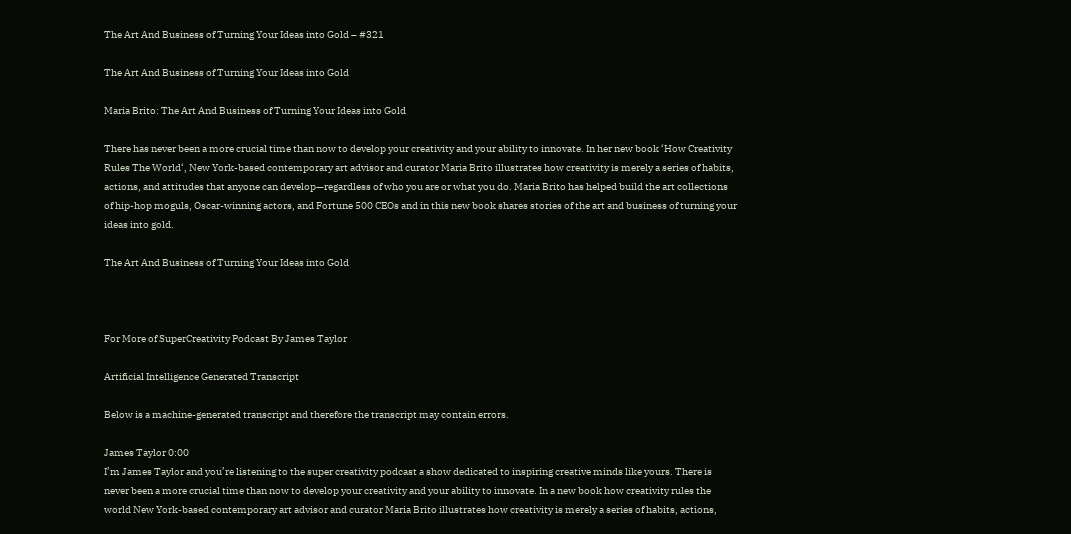The Art And Business of Turning Your Ideas into Gold – #321

The Art And Business of Turning Your Ideas into Gold

Maria Brito: The Art And Business of Turning Your Ideas into Gold

There has never been a more crucial time than now to develop your creativity and your ability to innovate. In her new book ‘How Creativity Rules The World‘, New York-based contemporary art advisor and curator Maria Brito illustrates how creativity is merely a series of habits, actions, and attitudes that anyone can develop—regardless of who you are or what you do. Maria Brito has helped build the art collections of hip-hop moguls, Oscar-winning actors, and Fortune 500 CEOs and in this new book shares stories of the art and business of turning your ideas into gold.

The Art And Business of Turning Your Ideas into Gold



For More of SuperCreativity Podcast By James Taylor

Artificial Intelligence Generated Transcript

Below is a machine-generated transcript and therefore the transcript may contain errors.

James Taylor 0:00
I’m James Taylor and you’re listening to the super creativity podcast a show dedicated to inspiring creative minds like yours. There is never been a more crucial time than now to develop your creativity and your ability to innovate. In a new book how creativity rules the world New York-based contemporary art advisor and curator Maria Brito illustrates how creativity is merely a series of habits, actions,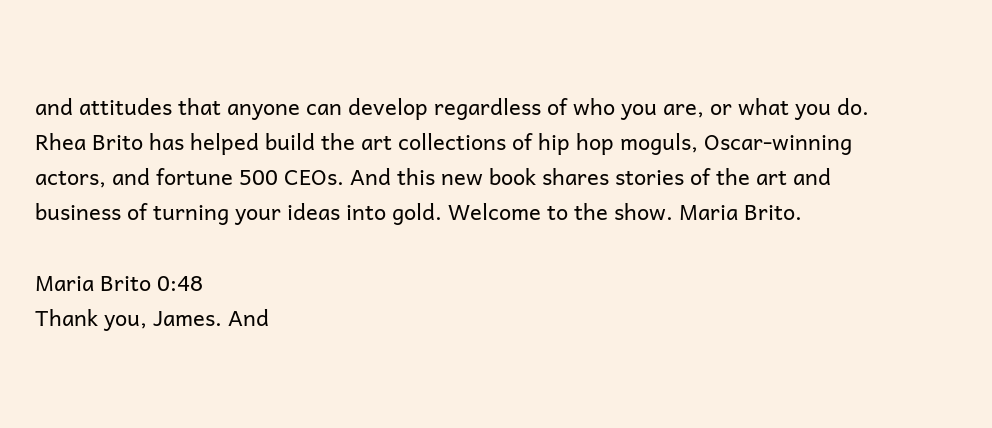and attitudes that anyone can develop regardless of who you are, or what you do. Rhea Brito has helped build the art collections of hip hop moguls, Oscar-winning actors, and fortune 500 CEOs. And this new book shares stories of the art and business of turning your ideas into gold. Welcome to the show. Maria Brito.

Maria Brito 0:48
Thank you, James. And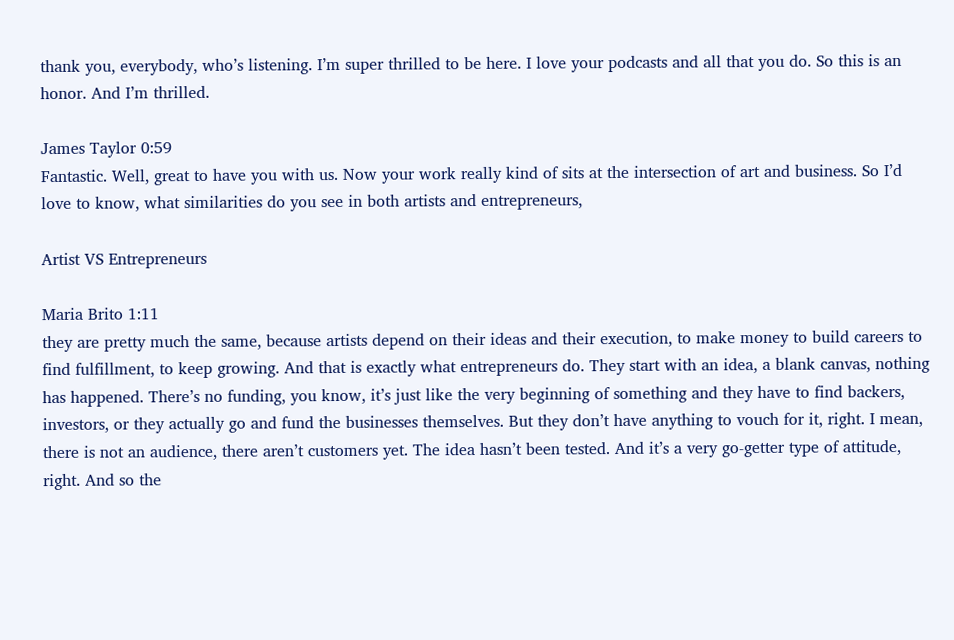thank you, everybody, who’s listening. I’m super thrilled to be here. I love your podcasts and all that you do. So this is an honor. And I’m thrilled.

James Taylor 0:59
Fantastic. Well, great to have you with us. Now your work really kind of sits at the intersection of art and business. So I’d love to know, what similarities do you see in both artists and entrepreneurs,

Artist VS Entrepreneurs

Maria Brito 1:11
they are pretty much the same, because artists depend on their ideas and their execution, to make money to build careers to find fulfillment, to keep growing. And that is exactly what entrepreneurs do. They start with an idea, a blank canvas, nothing has happened. There’s no funding, you know, it’s just like the very beginning of something and they have to find backers, investors, or they actually go and fund the businesses themselves. But they don’t have anything to vouch for it, right. I mean, there is not an audience, there aren’t customers yet. The idea hasn’t been tested. And it’s a very go-getter type of attitude, right. And so the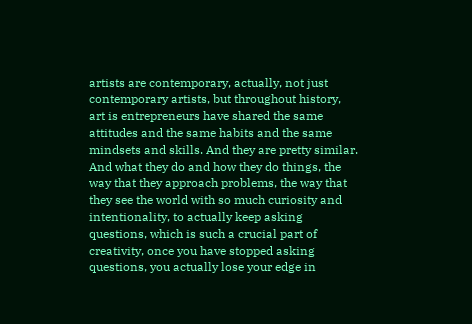artists are contemporary, actually, not just contemporary artists, but throughout history, art is entrepreneurs have shared the same attitudes and the same habits and the same mindsets and skills. And they are pretty similar. And what they do and how they do things, the way that they approach problems, the way that they see the world with so much curiosity and intentionality, to actually keep asking questions, which is such a crucial part of creativity, once you have stopped asking questions, you actually lose your edge in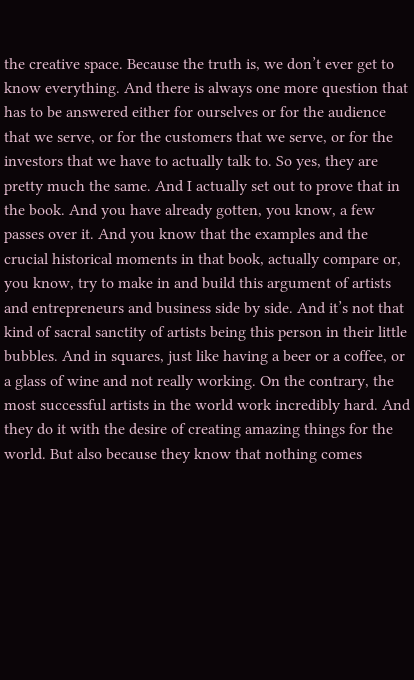the creative space. Because the truth is, we don’t ever get to know everything. And there is always one more question that has to be answered either for ourselves or for the audience that we serve, or for the customers that we serve, or for the investors that we have to actually talk to. So yes, they are pretty much the same. And I actually set out to prove that in the book. And you have already gotten, you know, a few passes over it. And you know that the examples and the crucial historical moments in that book, actually compare or, you know, try to make in and build this argument of artists and entrepreneurs and business side by side. And it’s not that kind of sacral sanctity of artists being this person in their little bubbles. And in squares, just like having a beer or a coffee, or a glass of wine and not really working. On the contrary, the most successful artists in the world work incredibly hard. And they do it with the desire of creating amazing things for the world. But also because they know that nothing comes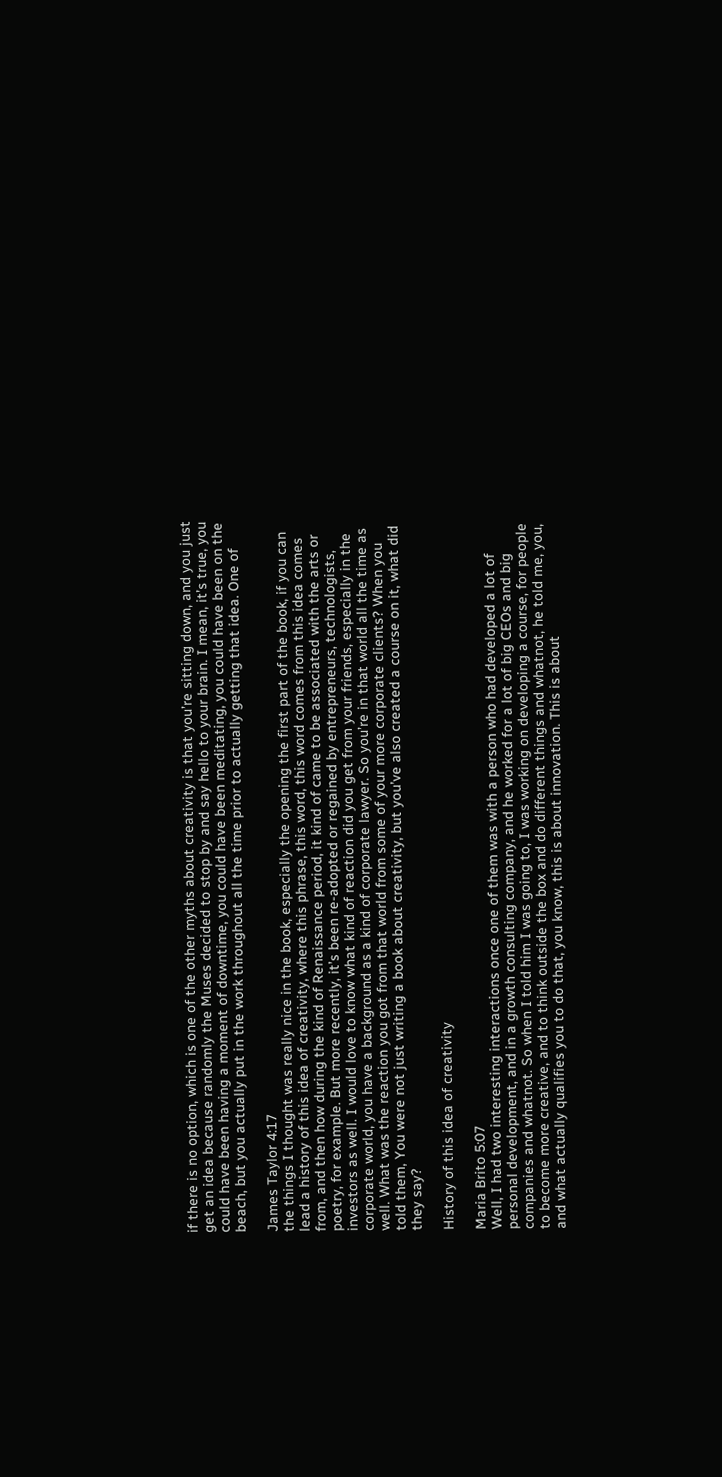if there is no option, which is one of the other myths about creativity is that you’re sitting down, and you just get an idea because randomly the Muses decided to stop by and say hello to your brain. I mean, it’s true, you could have been having a moment of downtime, you could have been meditating, you could have been on the beach, but you actually put in the work throughout all the time prior to actually getting that idea. One of

James Taylor 4:17
the things I thought was really nice in the book, especially the opening the first part of the book, if you can lead a history of this idea of creativity, where this phrase, this word, this word comes from this idea comes from, and then how during the kind of Renaissance period, it kind of came to be associated with the arts or poetry, for example. But more recently, it’s been re-adopted or regained by entrepreneurs, technologists, investors as well. I would love to know what kind of reaction did you get from your friends, especially in the corporate world, you have a background as a kind of corporate lawyer. So you’re in that world all the time as well. What was the reaction you got from that world from some of your more corporate clients? When you told them, You were not just writing a book about creativity, but you’ve also created a course on it, what did they say?

History of this idea of creativity

Maria Brito 5:07
Well, I had two interesting interactions once one of them was with a person who had developed a lot of personal development, and in a growth consulting company, and he worked for a lot of big CEOs and big companies and whatnot. So when I told him I was going to, I was working on developing a course, for people to become more creative, and to think outside the box and do different things and whatnot, he told me, you, and what actually qualifies you to do that, you know, this is about innovation. This is about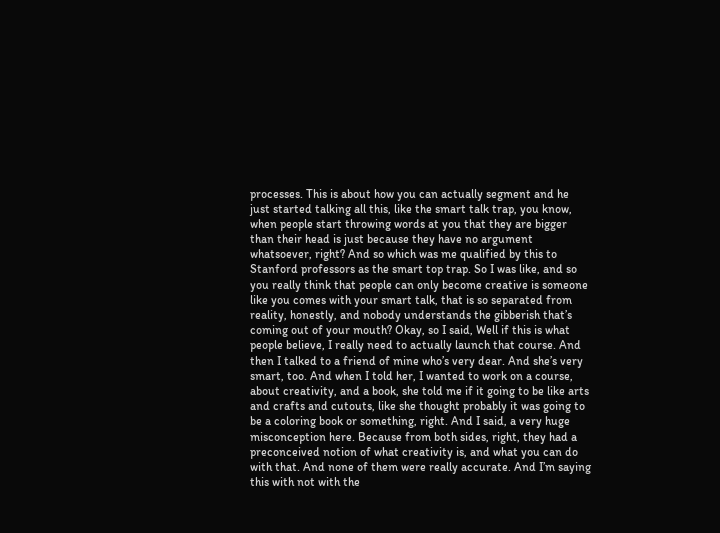processes. This is about how you can actually segment and he just started talking all this, like the smart talk trap, you know, when people start throwing words at you that they are bigger than their head is just because they have no argument whatsoever, right? And so which was me qualified by this to Stanford professors as the smart top trap. So I was like, and so you really think that people can only become creative is someone like you comes with your smart talk, that is so separated from reality, honestly, and nobody understands the gibberish that’s coming out of your mouth? Okay, so I said, Well if this is what people believe, I really need to actually launch that course. And then I talked to a friend of mine who’s very dear. And she’s very smart, too. And when I told her, I wanted to work on a course, about creativity, and a book, she told me if it going to be like arts and crafts and cutouts, like she thought probably it was going to be a coloring book or something, right. And I said, a very huge misconception here. Because from both sides, right, they had a preconceived notion of what creativity is, and what you can do with that. And none of them were really accurate. And I’m saying this with not with the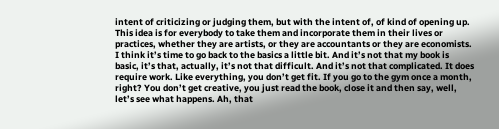intent of criticizing or judging them, but with the intent of, of kind of opening up. This idea is for everybody to take them and incorporate them in their lives or practices, whether they are artists, or they are accountants or they are economists. I think it’s time to go back to the basics a little bit. And it’s not that my book is basic, it’s that, actually, it’s not that difficult. And it’s not that complicated. It does require work. Like everything, you don’t get fit. If you go to the gym once a month, right? You don’t get creative, you just read the book, close it and then say, well, let’s see what happens. Ah, that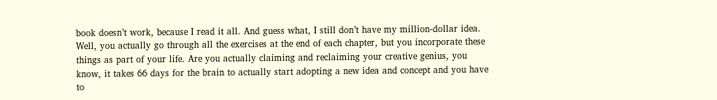book doesn’t work, because I read it all. And guess what, I still don’t have my million-dollar idea. Well, you actually go through all the exercises at the end of each chapter, but you incorporate these things as part of your life. Are you actually claiming and reclaiming your creative genius, you know, it takes 66 days for the brain to actually start adopting a new idea and concept and you have to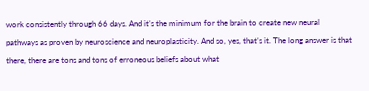work consistently through 66 days. And it’s the minimum for the brain to create new neural pathways as proven by neuroscience and neuroplasticity. And so, yes, that’s it. The long answer is that there, there are tons and tons of erroneous beliefs about what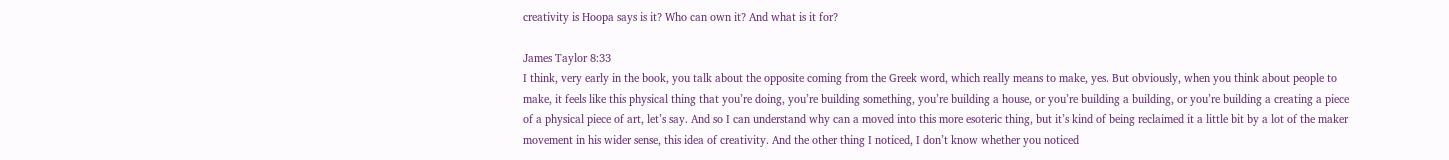creativity is Hoopa says is it? Who can own it? And what is it for?

James Taylor 8:33
I think, very early in the book, you talk about the opposite coming from the Greek word, which really means to make, yes. But obviously, when you think about people to make, it feels like this physical thing that you’re doing, you’re building something, you’re building a house, or you’re building a building, or you’re building a creating a piece of a physical piece of art, let’s say. And so I can understand why can a moved into this more esoteric thing, but it’s kind of being reclaimed it a little bit by a lot of the maker movement in his wider sense, this idea of creativity. And the other thing I noticed, I don’t know whether you noticed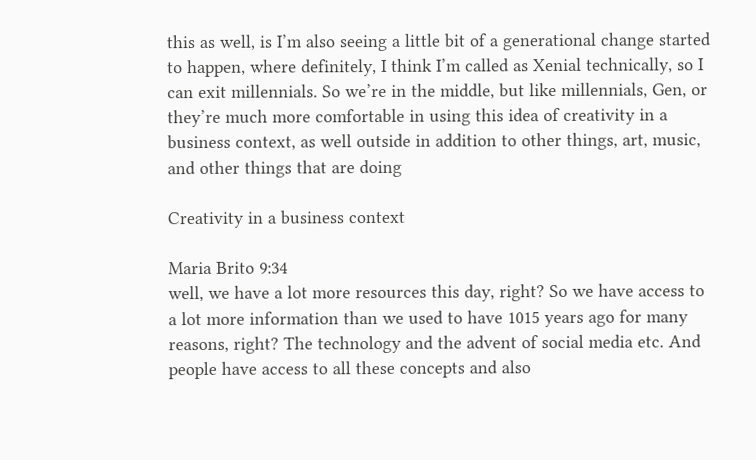this as well, is I’m also seeing a little bit of a generational change started to happen, where definitely, I think I’m called as Xenial technically, so I can exit millennials. So we’re in the middle, but like millennials, Gen, or they’re much more comfortable in using this idea of creativity in a business context, as well outside in addition to other things, art, music, and other things that are doing

Creativity in a business context

Maria Brito 9:34
well, we have a lot more resources this day, right? So we have access to a lot more information than we used to have 1015 years ago for many reasons, right? The technology and the advent of social media etc. And people have access to all these concepts and also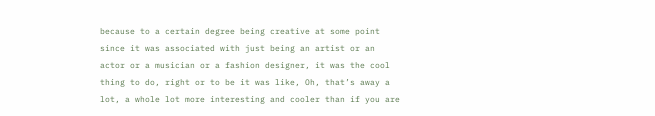because to a certain degree being creative at some point since it was associated with just being an artist or an actor or a musician or a fashion designer, it was the cool thing to do, right or to be it was like, Oh, that’s away a lot, a whole lot more interesting and cooler than if you are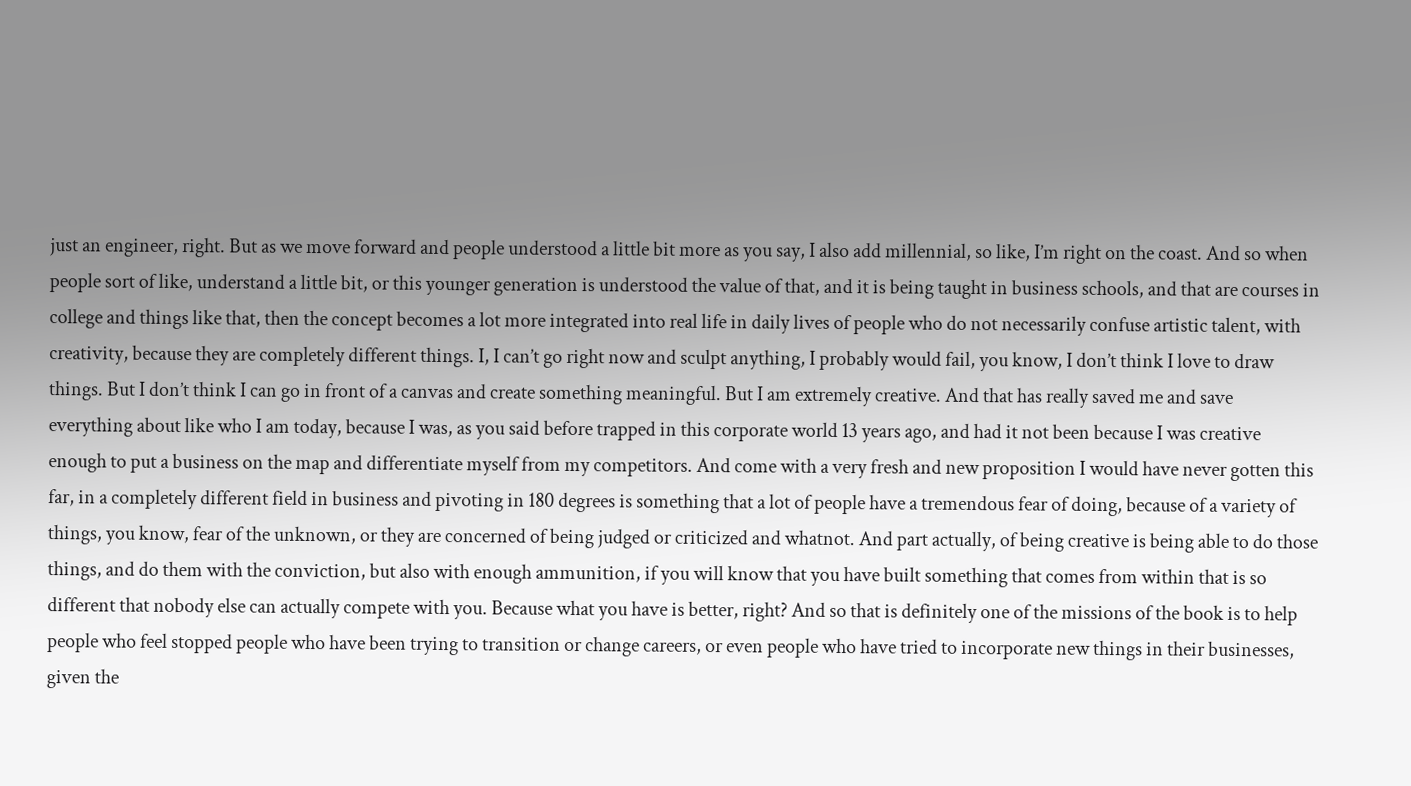just an engineer, right. But as we move forward and people understood a little bit more as you say, I also add millennial, so like, I’m right on the coast. And so when people sort of like, understand a little bit, or this younger generation is understood the value of that, and it is being taught in business schools, and that are courses in college and things like that, then the concept becomes a lot more integrated into real life in daily lives of people who do not necessarily confuse artistic talent, with creativity, because they are completely different things. I, I can’t go right now and sculpt anything, I probably would fail, you know, I don’t think I love to draw things. But I don’t think I can go in front of a canvas and create something meaningful. But I am extremely creative. And that has really saved me and save everything about like who I am today, because I was, as you said before trapped in this corporate world 13 years ago, and had it not been because I was creative enough to put a business on the map and differentiate myself from my competitors. And come with a very fresh and new proposition I would have never gotten this far, in a completely different field in business and pivoting in 180 degrees is something that a lot of people have a tremendous fear of doing, because of a variety of things, you know, fear of the unknown, or they are concerned of being judged or criticized and whatnot. And part actually, of being creative is being able to do those things, and do them with the conviction, but also with enough ammunition, if you will know that you have built something that comes from within that is so different that nobody else can actually compete with you. Because what you have is better, right? And so that is definitely one of the missions of the book is to help people who feel stopped people who have been trying to transition or change careers, or even people who have tried to incorporate new things in their businesses, given the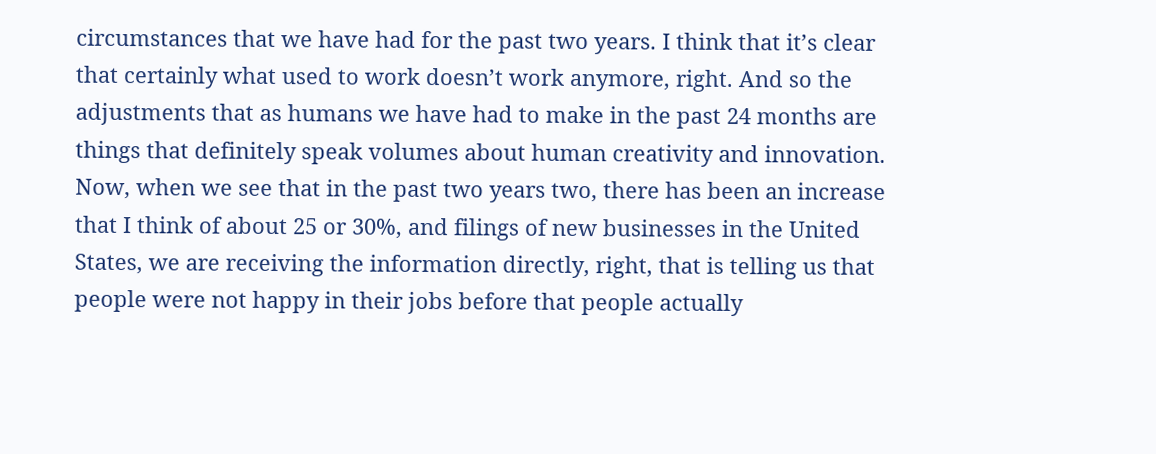circumstances that we have had for the past two years. I think that it’s clear that certainly what used to work doesn’t work anymore, right. And so the adjustments that as humans we have had to make in the past 24 months are things that definitely speak volumes about human creativity and innovation. Now, when we see that in the past two years two, there has been an increase that I think of about 25 or 30%, and filings of new businesses in the United States, we are receiving the information directly, right, that is telling us that people were not happy in their jobs before that people actually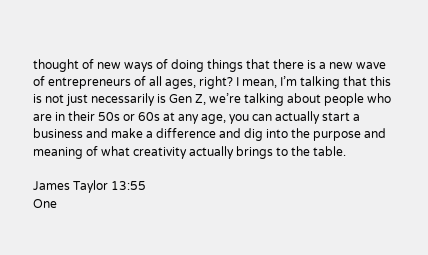thought of new ways of doing things that there is a new wave of entrepreneurs of all ages, right? I mean, I’m talking that this is not just necessarily is Gen Z, we’re talking about people who are in their 50s or 60s at any age, you can actually start a business and make a difference and dig into the purpose and meaning of what creativity actually brings to the table.

James Taylor 13:55
One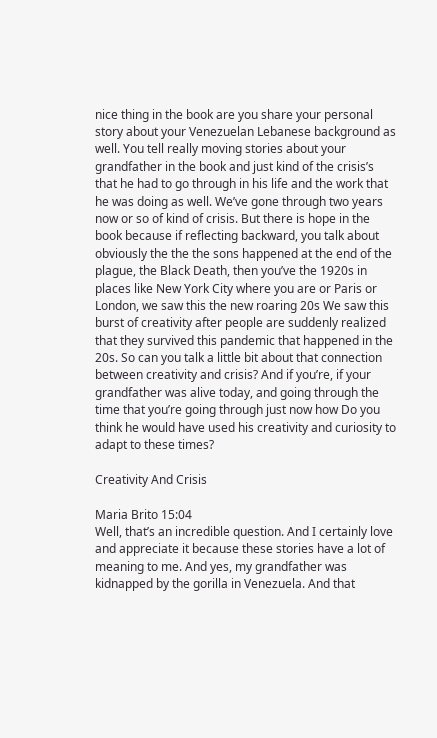nice thing in the book are you share your personal story about your Venezuelan Lebanese background as well. You tell really moving stories about your grandfather in the book and just kind of the crisis’s that he had to go through in his life and the work that he was doing as well. We’ve gone through two years now or so of kind of crisis. But there is hope in the book because if reflecting backward, you talk about obviously the the the sons happened at the end of the plague, the Black Death, then you’ve the 1920s in places like New York City where you are or Paris or London, we saw this the new roaring 20s We saw this burst of creativity after people are suddenly realized that they survived this pandemic that happened in the 20s. So can you talk a little bit about that connection between creativity and crisis? And if you’re, if your grandfather was alive today, and going through the time that you’re going through just now how Do you think he would have used his creativity and curiosity to adapt to these times?

Creativity And Crisis

Maria Brito 15:04
Well, that’s an incredible question. And I certainly love and appreciate it because these stories have a lot of meaning to me. And yes, my grandfather was kidnapped by the gorilla in Venezuela. And that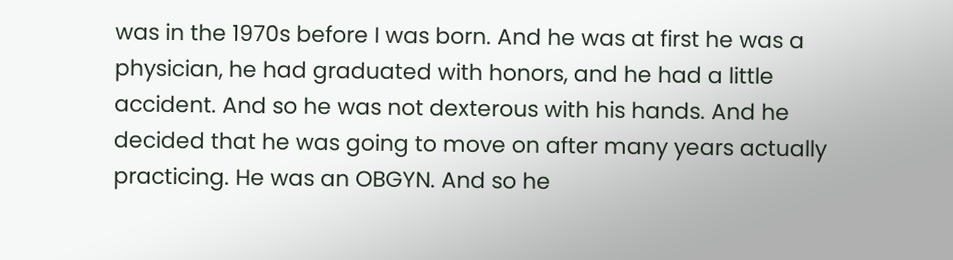was in the 1970s before I was born. And he was at first he was a physician, he had graduated with honors, and he had a little accident. And so he was not dexterous with his hands. And he decided that he was going to move on after many years actually practicing. He was an OBGYN. And so he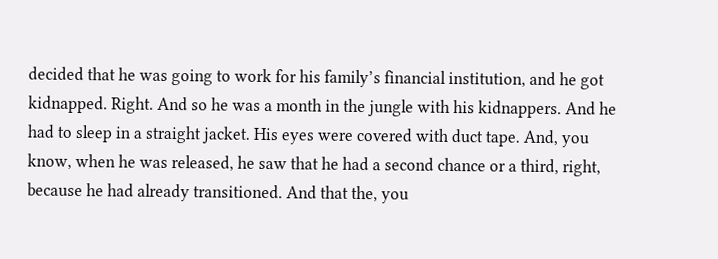decided that he was going to work for his family’s financial institution, and he got kidnapped. Right. And so he was a month in the jungle with his kidnappers. And he had to sleep in a straight jacket. His eyes were covered with duct tape. And, you know, when he was released, he saw that he had a second chance or a third, right, because he had already transitioned. And that the, you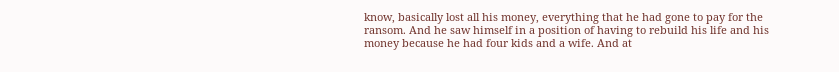know, basically lost all his money, everything that he had gone to pay for the ransom. And he saw himself in a position of having to rebuild his life and his money because he had four kids and a wife. And at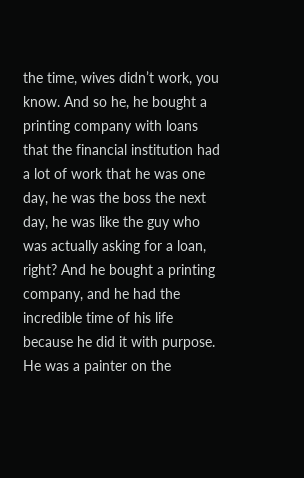the time, wives didn’t work, you know. And so he, he bought a printing company with loans that the financial institution had a lot of work that he was one day, he was the boss the next day, he was like the guy who was actually asking for a loan, right? And he bought a printing company, and he had the incredible time of his life because he did it with purpose. He was a painter on the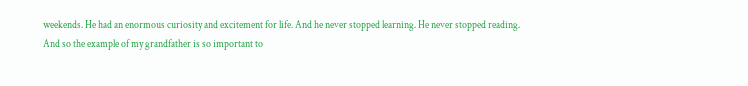weekends. He had an enormous curiosity and excitement for life. And he never stopped learning. He never stopped reading. And so the example of my grandfather is so important to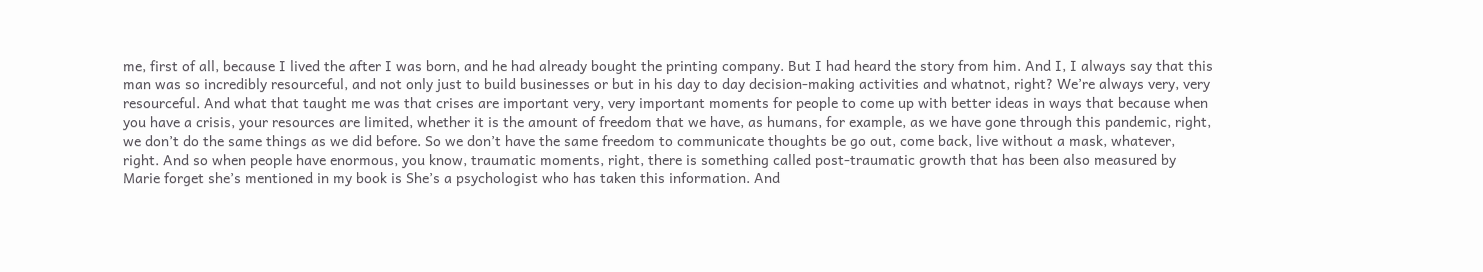me, first of all, because I lived the after I was born, and he had already bought the printing company. But I had heard the story from him. And I, I always say that this man was so incredibly resourceful, and not only just to build businesses or but in his day to day decision-making activities and whatnot, right? We’re always very, very resourceful. And what that taught me was that crises are important very, very important moments for people to come up with better ideas in ways that because when you have a crisis, your resources are limited, whether it is the amount of freedom that we have, as humans, for example, as we have gone through this pandemic, right, we don’t do the same things as we did before. So we don’t have the same freedom to communicate thoughts be go out, come back, live without a mask, whatever, right. And so when people have enormous, you know, traumatic moments, right, there is something called post-traumatic growth that has been also measured by Marie forget she’s mentioned in my book is She’s a psychologist who has taken this information. And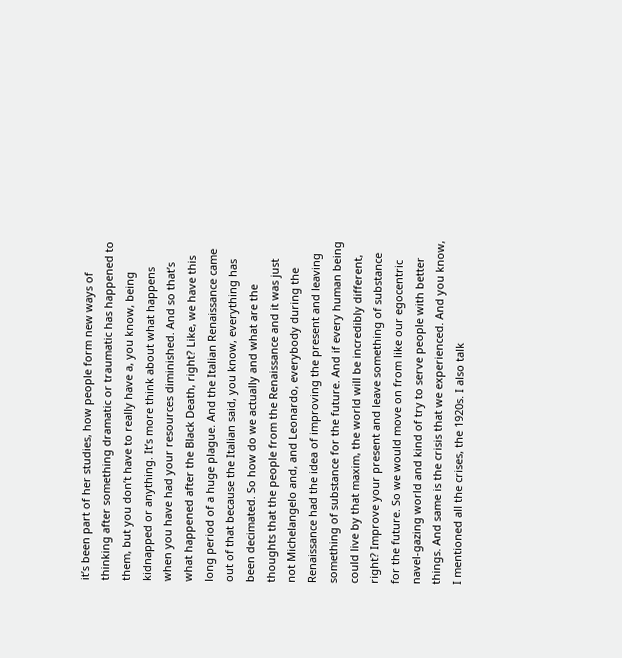it’s been part of her studies, how people form new ways of thinking after something dramatic or traumatic has happened to them, but you don’t have to really have a, you know, being kidnapped or anything. It’s more think about what happens when you have had your resources diminished. And so that’s what happened after the Black Death, right? Like, we have this long period of a huge plague. And the Italian Renaissance came out of that because the Italian said, you know, everything has been decimated. So how do we actually and what are the thoughts that the people from the Renaissance and it was just not Michelangelo and, and Leonardo, everybody during the Renaissance had the idea of improving the present and leaving something of substance for the future. And if every human being could live by that maxim, the world will be incredibly different, right? Improve your present and leave something of substance for the future. So we would move on from like our egocentric navel-gazing world and kind of try to serve people with better things. And same is the crisis that we experienced. And you know, I mentioned all the crises, the 1920s. I also talk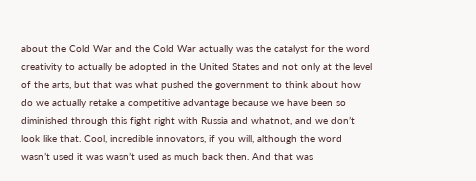about the Cold War and the Cold War actually was the catalyst for the word creativity to actually be adopted in the United States and not only at the level of the arts, but that was what pushed the government to think about how do we actually retake a competitive advantage because we have been so diminished through this fight right with Russia and whatnot, and we don’t look like that. Cool, incredible innovators, if you will, although the word wasn’t used it was wasn’t used as much back then. And that was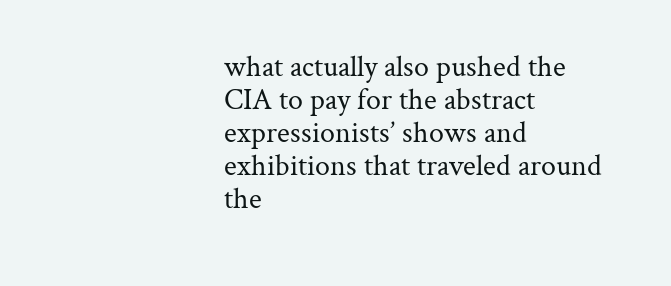what actually also pushed the CIA to pay for the abstract expressionists’ shows and exhibitions that traveled around the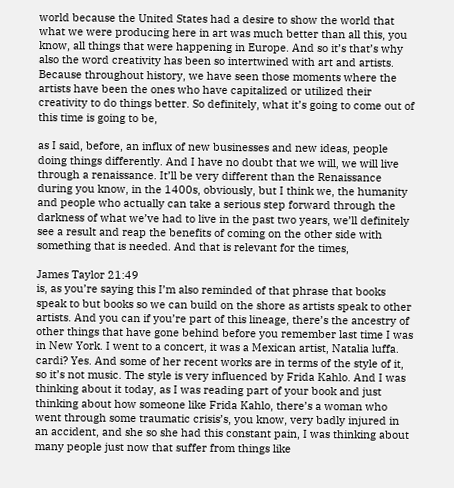world because the United States had a desire to show the world that what we were producing here in art was much better than all this, you know, all things that were happening in Europe. And so it’s that’s why also the word creativity has been so intertwined with art and artists. Because throughout history, we have seen those moments where the artists have been the ones who have capitalized or utilized their creativity to do things better. So definitely, what it’s going to come out of this time is going to be,

as I said, before, an influx of new businesses and new ideas, people doing things differently. And I have no doubt that we will, we will live through a renaissance. It’ll be very different than the Renaissance during you know, in the 1400s, obviously, but I think we, the humanity and people who actually can take a serious step forward through the darkness of what we’ve had to live in the past two years, we’ll definitely see a result and reap the benefits of coming on the other side with something that is needed. And that is relevant for the times,

James Taylor 21:49
is, as you’re saying this I’m also reminded of that phrase that books speak to but books so we can build on the shore as artists speak to other artists. And you can if you’re part of this lineage, there’s the ancestry of other things that have gone behind before you remember last time I was in New York. I went to a concert, it was a Mexican artist, Natalia luffa. cardi? Yes. And some of her recent works are in terms of the style of it, so it’s not music. The style is very influenced by Frida Kahlo. And I was thinking about it today, as I was reading part of your book and just thinking about how someone like Frida Kahlo, there’s a woman who went through some traumatic crisis’s, you know, very badly injured in an accident, and she so she had this constant pain, I was thinking about many people just now that suffer from things like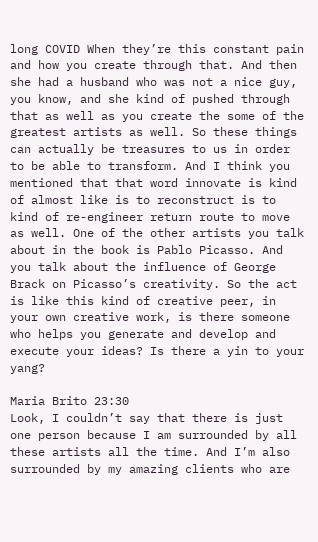long COVID When they’re this constant pain and how you create through that. And then she had a husband who was not a nice guy, you know, and she kind of pushed through that as well as you create the some of the greatest artists as well. So these things can actually be treasures to us in order to be able to transform. And I think you mentioned that that word innovate is kind of almost like is to reconstruct is to kind of re-engineer return route to move as well. One of the other artists you talk about in the book is Pablo Picasso. And you talk about the influence of George Brack on Picasso’s creativity. So the act is like this kind of creative peer, in your own creative work, is there someone who helps you generate and develop and execute your ideas? Is there a yin to your yang?

Maria Brito 23:30
Look, I couldn’t say that there is just one person because I am surrounded by all these artists all the time. And I’m also surrounded by my amazing clients who are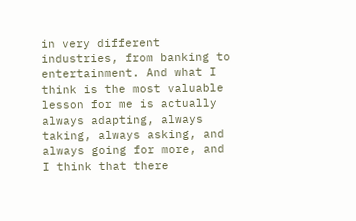in very different industries, from banking to entertainment. And what I think is the most valuable lesson for me is actually always adapting, always taking, always asking, and always going for more, and I think that there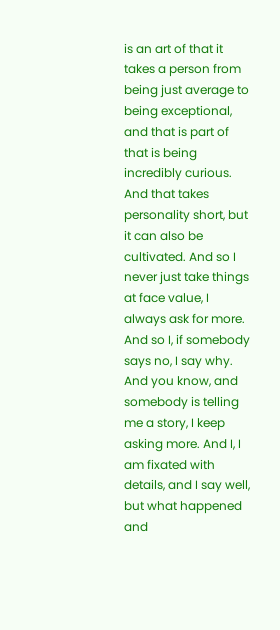is an art of that it takes a person from being just average to being exceptional, and that is part of that is being incredibly curious. And that takes personality short, but it can also be cultivated. And so I never just take things at face value, I always ask for more. And so I, if somebody says no, I say why. And you know, and somebody is telling me a story, I keep asking more. And I, I am fixated with details, and I say well, but what happened and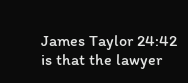James Taylor 24:42
is that the lawyer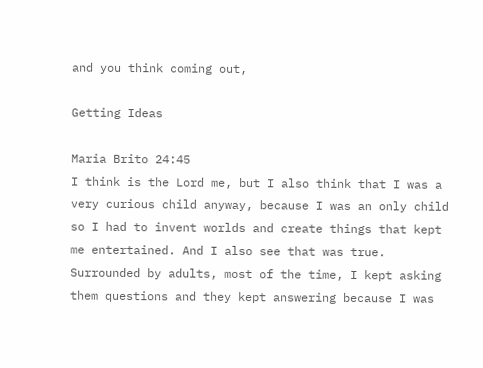and you think coming out,

Getting Ideas

Maria Brito 24:45
I think is the Lord me, but I also think that I was a very curious child anyway, because I was an only child so I had to invent worlds and create things that kept me entertained. And I also see that was true. Surrounded by adults, most of the time, I kept asking them questions and they kept answering because I was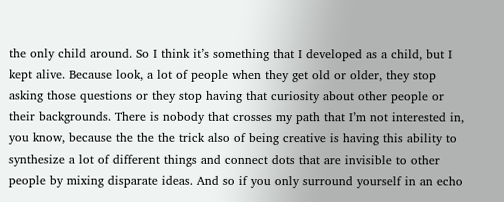the only child around. So I think it’s something that I developed as a child, but I kept alive. Because look, a lot of people when they get old or older, they stop asking those questions or they stop having that curiosity about other people or their backgrounds. There is nobody that crosses my path that I’m not interested in, you know, because the the the trick also of being creative is having this ability to synthesize a lot of different things and connect dots that are invisible to other people by mixing disparate ideas. And so if you only surround yourself in an echo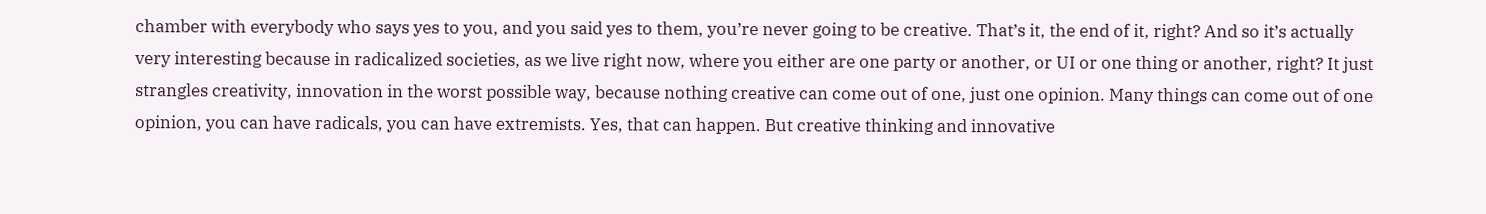chamber with everybody who says yes to you, and you said yes to them, you’re never going to be creative. That’s it, the end of it, right? And so it’s actually very interesting because in radicalized societies, as we live right now, where you either are one party or another, or UI or one thing or another, right? It just strangles creativity, innovation in the worst possible way, because nothing creative can come out of one, just one opinion. Many things can come out of one opinion, you can have radicals, you can have extremists. Yes, that can happen. But creative thinking and innovative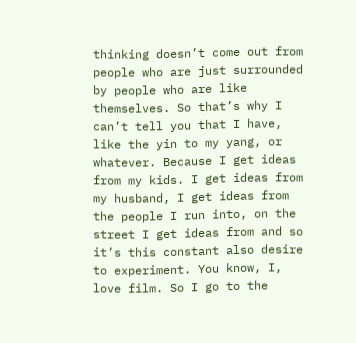thinking doesn’t come out from people who are just surrounded by people who are like themselves. So that’s why I can’t tell you that I have, like the yin to my yang, or whatever. Because I get ideas from my kids. I get ideas from my husband, I get ideas from the people I run into, on the street I get ideas from and so it’s this constant also desire to experiment. You know, I, love film. So I go to the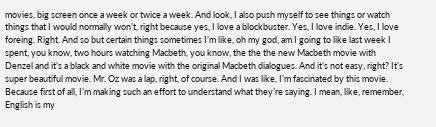movies, big screen once a week or twice a week. And look, I also push myself to see things or watch things that I would normally won’t, right because yes, I love a blockbuster. Yes, I love indie. Yes, I love foreing. Right. And so but certain things sometimes I’m like, oh my god, am I going to like last week I spent, you know, two hours watching Macbeth, you know, the the the new Macbeth movie with Denzel and it’s a black and white movie with the original Macbeth dialogues. And it’s not easy, right? It’s super beautiful movie. Mr. Oz was a lap, right, of course. And I was like, I’m fascinated by this movie. Because first of all, I’m making such an effort to understand what they’re saying. I mean, like, remember, English is my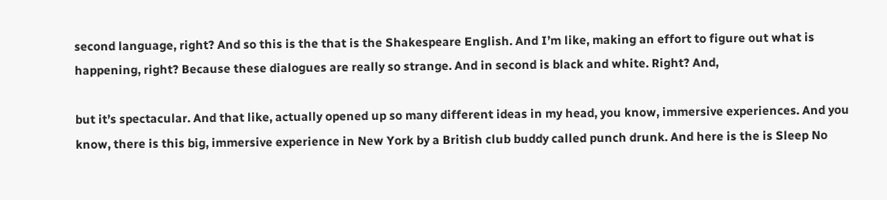second language, right? And so this is the that is the Shakespeare English. And I’m like, making an effort to figure out what is happening, right? Because these dialogues are really so strange. And in second is black and white. Right? And,

but it’s spectacular. And that like, actually opened up so many different ideas in my head, you know, immersive experiences. And you know, there is this big, immersive experience in New York by a British club buddy called punch drunk. And here is the is Sleep No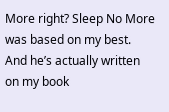More right? Sleep No More was based on my best. And he’s actually written on my book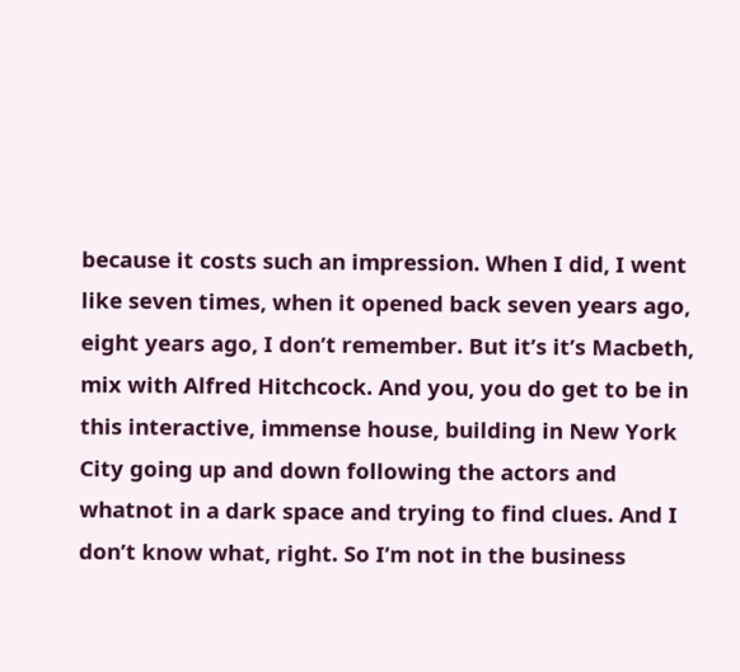because it costs such an impression. When I did, I went like seven times, when it opened back seven years ago, eight years ago, I don’t remember. But it’s it’s Macbeth, mix with Alfred Hitchcock. And you, you do get to be in this interactive, immense house, building in New York City going up and down following the actors and whatnot in a dark space and trying to find clues. And I don’t know what, right. So I’m not in the business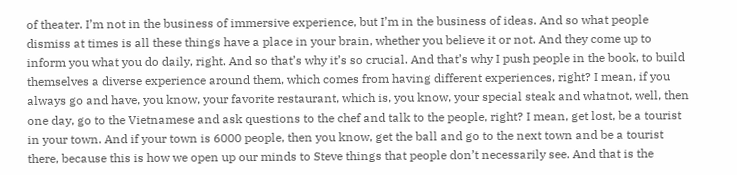of theater. I’m not in the business of immersive experience, but I’m in the business of ideas. And so what people dismiss at times is all these things have a place in your brain, whether you believe it or not. And they come up to inform you what you do daily, right. And so that’s why it’s so crucial. And that’s why I push people in the book, to build themselves a diverse experience around them, which comes from having different experiences, right? I mean, if you always go and have, you know, your favorite restaurant, which is, you know, your special steak and whatnot, well, then one day, go to the Vietnamese and ask questions to the chef and talk to the people, right? I mean, get lost, be a tourist in your town. And if your town is 6000 people, then you know, get the ball and go to the next town and be a tourist there, because this is how we open up our minds to Steve things that people don’t necessarily see. And that is the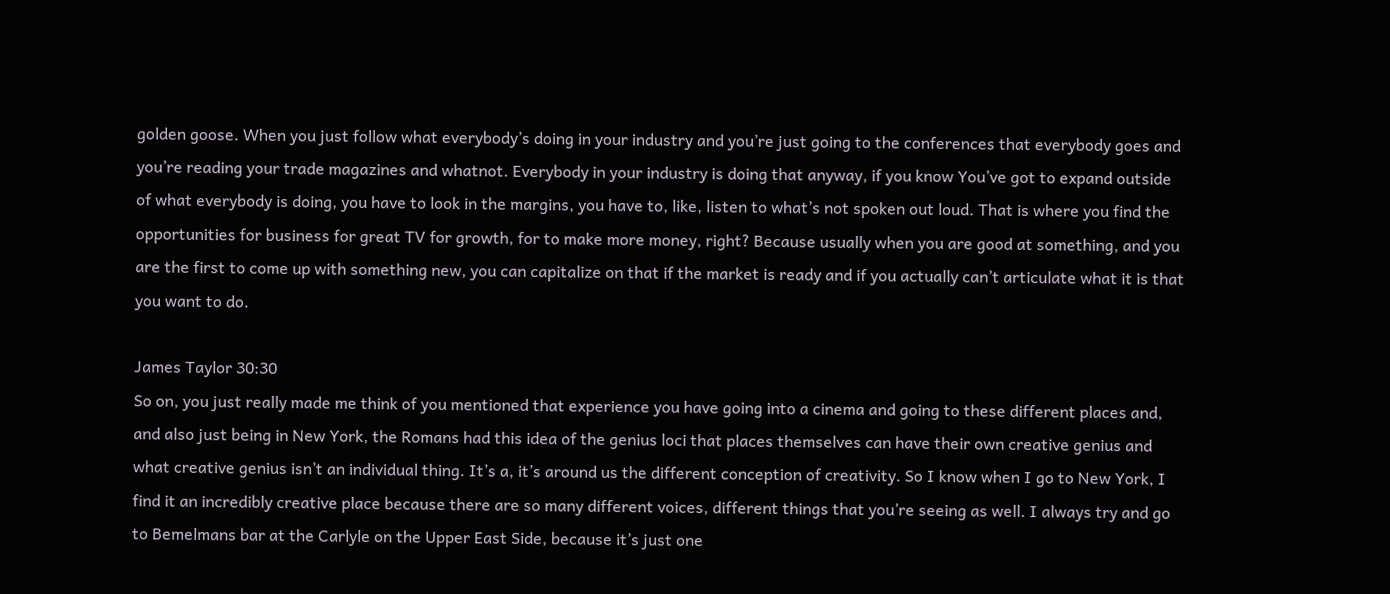golden goose. When you just follow what everybody’s doing in your industry and you’re just going to the conferences that everybody goes and you’re reading your trade magazines and whatnot. Everybody in your industry is doing that anyway, if you know You’ve got to expand outside of what everybody is doing, you have to look in the margins, you have to, like, listen to what’s not spoken out loud. That is where you find the opportunities for business for great TV for growth, for to make more money, right? Because usually when you are good at something, and you are the first to come up with something new, you can capitalize on that if the market is ready and if you actually can’t articulate what it is that you want to do.

James Taylor 30:30
So on, you just really made me think of you mentioned that experience you have going into a cinema and going to these different places and, and also just being in New York, the Romans had this idea of the genius loci that places themselves can have their own creative genius and what creative genius isn’t an individual thing. It’s a, it’s around us the different conception of creativity. So I know when I go to New York, I find it an incredibly creative place because there are so many different voices, different things that you’re seeing as well. I always try and go to Bemelmans bar at the Carlyle on the Upper East Side, because it’s just one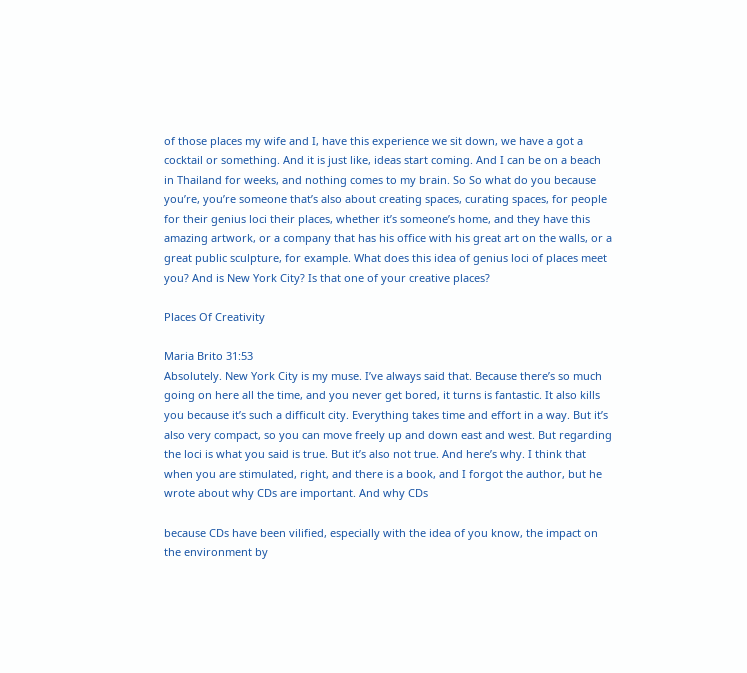of those places my wife and I, have this experience we sit down, we have a got a cocktail or something. And it is just like, ideas start coming. And I can be on a beach in Thailand for weeks, and nothing comes to my brain. So So what do you because you’re, you’re someone that’s also about creating spaces, curating spaces, for people for their genius loci their places, whether it’s someone’s home, and they have this amazing artwork, or a company that has his office with his great art on the walls, or a great public sculpture, for example. What does this idea of genius loci of places meet you? And is New York City? Is that one of your creative places?

Places Of Creativity

Maria Brito 31:53
Absolutely. New York City is my muse. I’ve always said that. Because there’s so much going on here all the time, and you never get bored, it turns is fantastic. It also kills you because it’s such a difficult city. Everything takes time and effort in a way. But it’s also very compact, so you can move freely up and down east and west. But regarding the loci is what you said is true. But it’s also not true. And here’s why. I think that when you are stimulated, right, and there is a book, and I forgot the author, but he wrote about why CDs are important. And why CDs

because CDs have been vilified, especially with the idea of you know, the impact on the environment by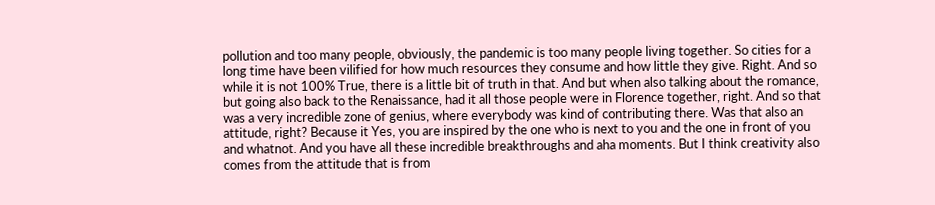pollution and too many people, obviously, the pandemic is too many people living together. So cities for a long time have been vilified for how much resources they consume and how little they give. Right. And so while it is not 100% True, there is a little bit of truth in that. And but when also talking about the romance, but going also back to the Renaissance, had it all those people were in Florence together, right. And so that was a very incredible zone of genius, where everybody was kind of contributing there. Was that also an attitude, right? Because it Yes, you are inspired by the one who is next to you and the one in front of you and whatnot. And you have all these incredible breakthroughs and aha moments. But I think creativity also comes from the attitude that is from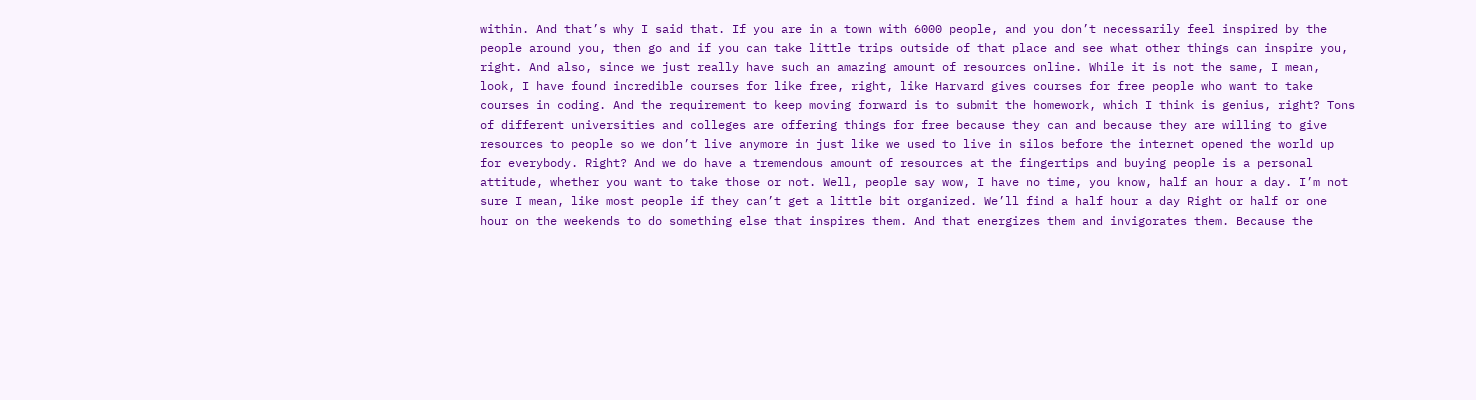within. And that’s why I said that. If you are in a town with 6000 people, and you don’t necessarily feel inspired by the people around you, then go and if you can take little trips outside of that place and see what other things can inspire you, right. And also, since we just really have such an amazing amount of resources online. While it is not the same, I mean, look, I have found incredible courses for like free, right, like Harvard gives courses for free people who want to take courses in coding. And the requirement to keep moving forward is to submit the homework, which I think is genius, right? Tons of different universities and colleges are offering things for free because they can and because they are willing to give resources to people so we don’t live anymore in just like we used to live in silos before the internet opened the world up for everybody. Right? And we do have a tremendous amount of resources at the fingertips and buying people is a personal attitude, whether you want to take those or not. Well, people say wow, I have no time, you know, half an hour a day. I’m not sure I mean, like most people if they can’t get a little bit organized. We’ll find a half hour a day Right or half or one hour on the weekends to do something else that inspires them. And that energizes them and invigorates them. Because the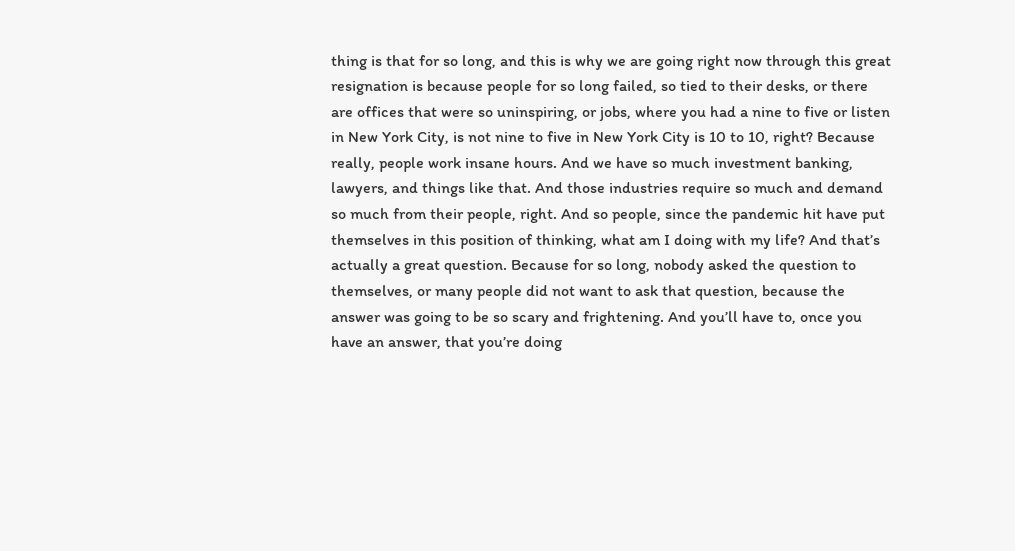thing is that for so long, and this is why we are going right now through this great resignation is because people for so long failed, so tied to their desks, or there are offices that were so uninspiring, or jobs, where you had a nine to five or listen in New York City, is not nine to five in New York City is 10 to 10, right? Because really, people work insane hours. And we have so much investment banking, lawyers, and things like that. And those industries require so much and demand so much from their people, right. And so people, since the pandemic hit have put themselves in this position of thinking, what am I doing with my life? And that’s actually a great question. Because for so long, nobody asked the question to themselves, or many people did not want to ask that question, because the answer was going to be so scary and frightening. And you’ll have to, once you have an answer, that you’re doing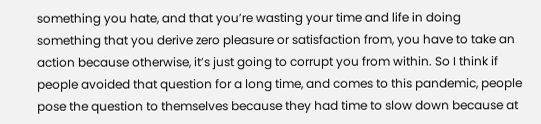something you hate, and that you’re wasting your time and life in doing something that you derive zero pleasure or satisfaction from, you have to take an action because otherwise, it’s just going to corrupt you from within. So I think if people avoided that question for a long time, and comes to this pandemic, people pose the question to themselves because they had time to slow down because at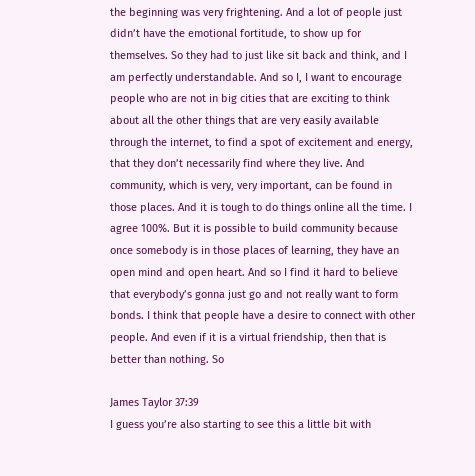the beginning was very frightening. And a lot of people just didn’t have the emotional fortitude, to show up for themselves. So they had to just like sit back and think, and I am perfectly understandable. And so I, I want to encourage people who are not in big cities that are exciting to think about all the other things that are very easily available through the internet, to find a spot of excitement and energy, that they don’t necessarily find where they live. And community, which is very, very important, can be found in those places. And it is tough to do things online all the time. I agree 100%. But it is possible to build community because once somebody is in those places of learning, they have an open mind and open heart. And so I find it hard to believe that everybody’s gonna just go and not really want to form bonds. I think that people have a desire to connect with other people. And even if it is a virtual friendship, then that is better than nothing. So

James Taylor 37:39
I guess you’re also starting to see this a little bit with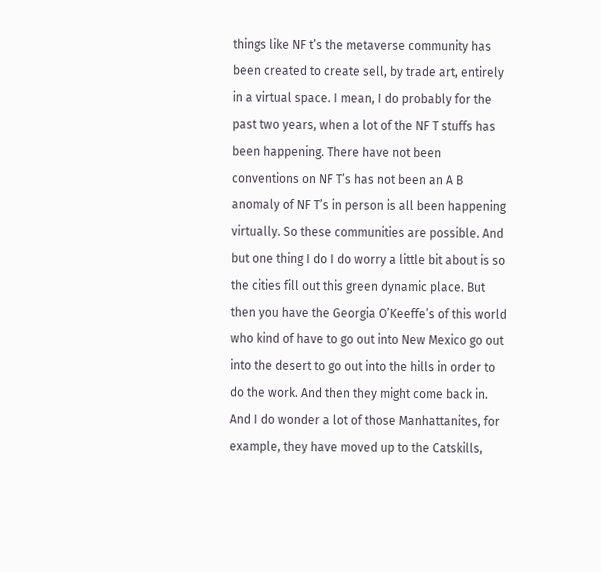things like NF t’s the metaverse community has been created to create sell, by trade art, entirely in a virtual space. I mean, I do probably for the past two years, when a lot of the NF T stuffs has been happening. There have not been conventions on NF T’s has not been an A B anomaly of NF T’s in person is all been happening virtually. So these communities are possible. And but one thing I do I do worry a little bit about is so the cities fill out this green dynamic place. But then you have the Georgia O’Keeffe’s of this world who kind of have to go out into New Mexico go out into the desert to go out into the hills in order to do the work. And then they might come back in. And I do wonder a lot of those Manhattanites, for example, they have moved up to the Catskills,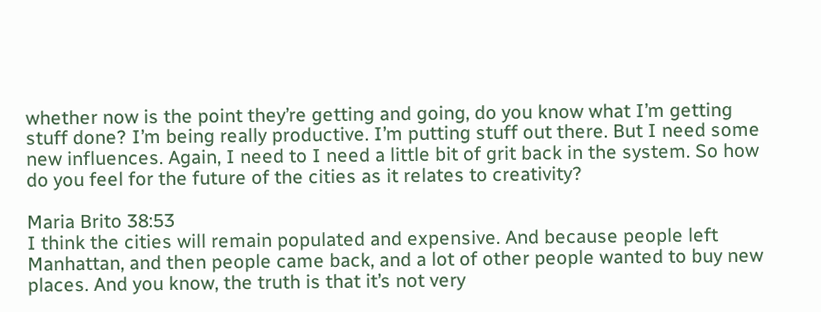whether now is the point they’re getting and going, do you know what I’m getting stuff done? I’m being really productive. I’m putting stuff out there. But I need some new influences. Again, I need to I need a little bit of grit back in the system. So how do you feel for the future of the cities as it relates to creativity?

Maria Brito 38:53
I think the cities will remain populated and expensive. And because people left Manhattan, and then people came back, and a lot of other people wanted to buy new places. And you know, the truth is that it’s not very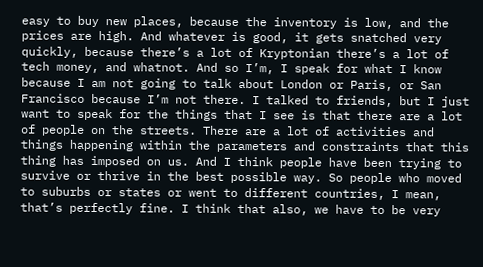easy to buy new places, because the inventory is low, and the prices are high. And whatever is good, it gets snatched very quickly, because there’s a lot of Kryptonian there’s a lot of tech money, and whatnot. And so I’m, I speak for what I know because I am not going to talk about London or Paris, or San Francisco because I’m not there. I talked to friends, but I just want to speak for the things that I see is that there are a lot of people on the streets. There are a lot of activities and things happening within the parameters and constraints that this thing has imposed on us. And I think people have been trying to survive or thrive in the best possible way. So people who moved to suburbs or states or went to different countries, I mean, that’s perfectly fine. I think that also, we have to be very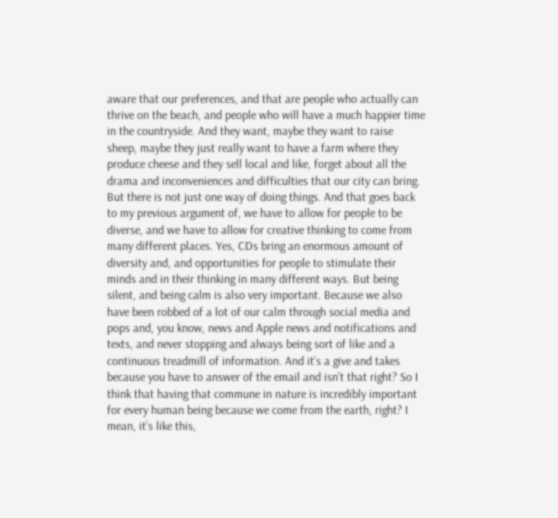aware that our preferences, and that are people who actually can thrive on the beach, and people who will have a much happier time in the countryside. And they want, maybe they want to raise sheep, maybe they just really want to have a farm where they produce cheese and they sell local and like, forget about all the drama and inconveniences and difficulties that our city can bring. But there is not just one way of doing things. And that goes back to my previous argument of, we have to allow for people to be diverse, and we have to allow for creative thinking to come from many different places. Yes, CDs bring an enormous amount of diversity and, and opportunities for people to stimulate their minds and in their thinking in many different ways. But being silent, and being calm is also very important. Because we also have been robbed of a lot of our calm through social media and pops and, you know, news and Apple news and notifications and texts, and never stopping and always being sort of like and a continuous treadmill of information. And it’s a give and takes because you have to answer of the email and isn’t that right? So I think that having that commune in nature is incredibly important for every human being because we come from the earth, right? I mean, it’s like this,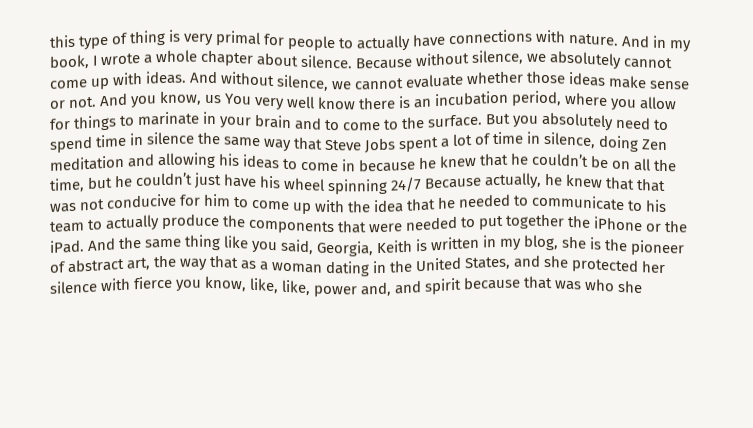this type of thing is very primal for people to actually have connections with nature. And in my book, I wrote a whole chapter about silence. Because without silence, we absolutely cannot come up with ideas. And without silence, we cannot evaluate whether those ideas make sense or not. And you know, us You very well know there is an incubation period, where you allow for things to marinate in your brain and to come to the surface. But you absolutely need to spend time in silence the same way that Steve Jobs spent a lot of time in silence, doing Zen meditation and allowing his ideas to come in because he knew that he couldn’t be on all the time, but he couldn’t just have his wheel spinning 24/7 Because actually, he knew that that was not conducive for him to come up with the idea that he needed to communicate to his team to actually produce the components that were needed to put together the iPhone or the iPad. And the same thing like you said, Georgia, Keith is written in my blog, she is the pioneer of abstract art, the way that as a woman dating in the United States, and she protected her silence with fierce you know, like, like, power and, and spirit because that was who she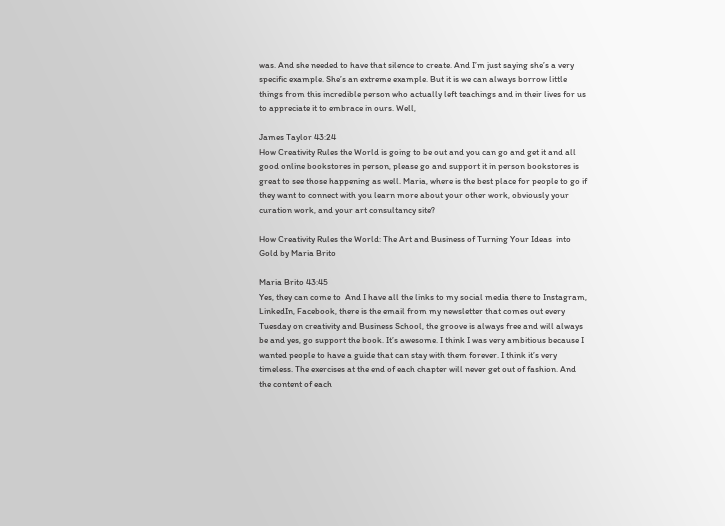was. And she needed to have that silence to create. And I’m just saying she’s a very specific example. She’s an extreme example. But it is we can always borrow little things from this incredible person who actually left teachings and in their lives for us to appreciate it to embrace in ours. Well,

James Taylor 43:24
How Creativity Rules the World is going to be out and you can go and get it and all good online bookstores in person, please go and support it in person bookstores is great to see those happening as well. Maria, where is the best place for people to go if they want to connect with you learn more about your other work, obviously your curation work, and your art consultancy site?

How Creativity Rules the World: The Art and Business of Turning Your Ideas  into Gold by Maria Brito

Maria Brito 43:45
Yes, they can come to  And I have all the links to my social media there to Instagram, LinkedIn, Facebook, there is the email from my newsletter that comes out every Tuesday on creativity and Business School, the groove is always free and will always be and yes, go support the book. It’s awesome. I think I was very ambitious because I wanted people to have a guide that can stay with them forever. I think it’s very timeless. The exercises at the end of each chapter will never get out of fashion. And the content of each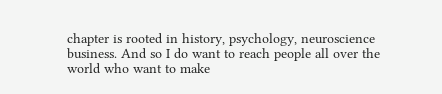chapter is rooted in history, psychology, neuroscience business. And so I do want to reach people all over the world who want to make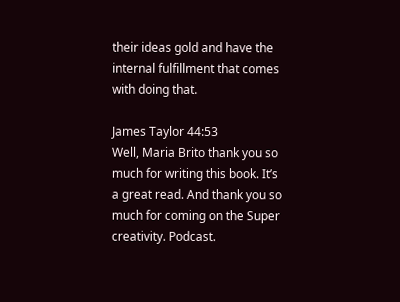their ideas gold and have the internal fulfillment that comes with doing that.

James Taylor 44:53
Well, Maria Brito thank you so much for writing this book. It’s a great read. And thank you so much for coming on the Super creativity. Podcast.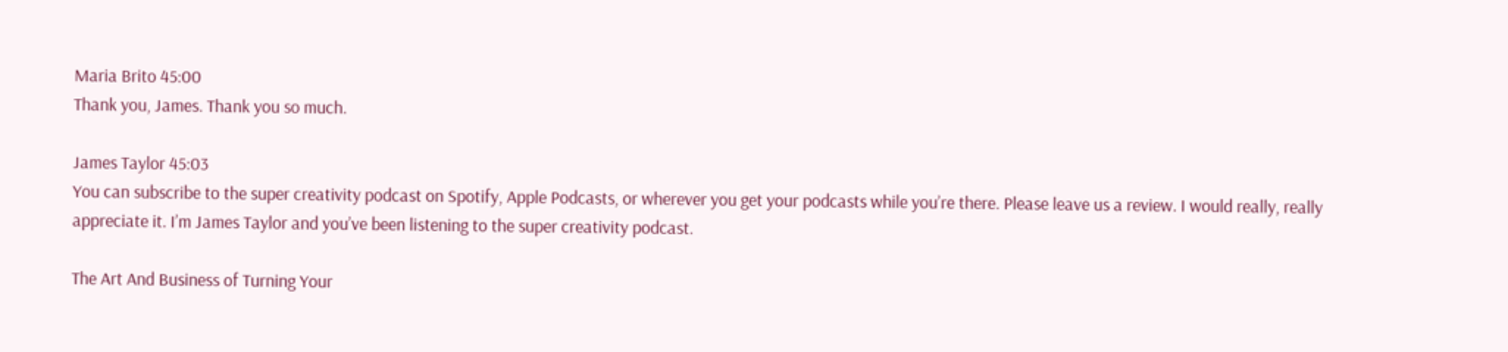Maria Brito 45:00
Thank you, James. Thank you so much.

James Taylor 45:03
You can subscribe to the super creativity podcast on Spotify, Apple Podcasts, or wherever you get your podcasts while you’re there. Please leave us a review. I would really, really appreciate it. I’m James Taylor and you’ve been listening to the super creativity podcast.

The Art And Business of Turning Your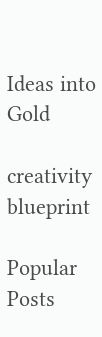Ideas into Gold

creativity blueprint

Popular Posts